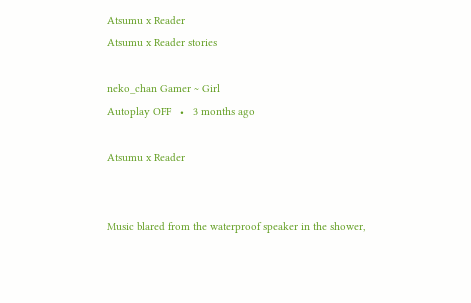Atsumu x Reader
Atsumu x Reader stories

neko_chan Gamer ~ Girl
Autoplay OFF   •   3 months ago

Atsumu x Reader


Music blared from the waterproof speaker in the shower,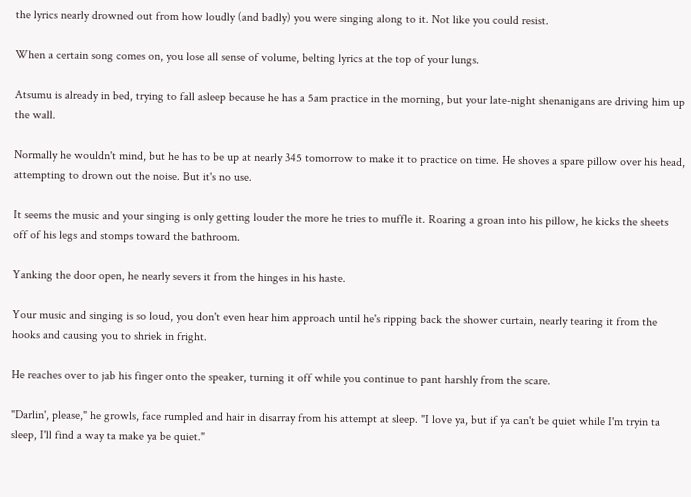the lyrics nearly drowned out from how loudly (and badly) you were singing along to it. Not like you could resist.

When a certain song comes on, you lose all sense of volume, belting lyrics at the top of your lungs.

Atsumu is already in bed, trying to fall asleep because he has a 5am practice in the morning, but your late-night shenanigans are driving him up the wall.

Normally he wouldn't mind, but he has to be up at nearly 345 tomorrow to make it to practice on time. He shoves a spare pillow over his head, attempting to drown out the noise. But it's no use.

It seems the music and your singing is only getting louder the more he tries to muffle it. Roaring a groan into his pillow, he kicks the sheets off of his legs and stomps toward the bathroom.

Yanking the door open, he nearly severs it from the hinges in his haste.

Your music and singing is so loud, you don't even hear him approach until he's ripping back the shower curtain, nearly tearing it from the hooks and causing you to shriek in fright.

He reaches over to jab his finger onto the speaker, turning it off while you continue to pant harshly from the scare.

"Darlin', please," he growls, face rumpled and hair in disarray from his attempt at sleep. "I love ya, but if ya can't be quiet while I'm tryin ta sleep, I'll find a way ta make ya be quiet."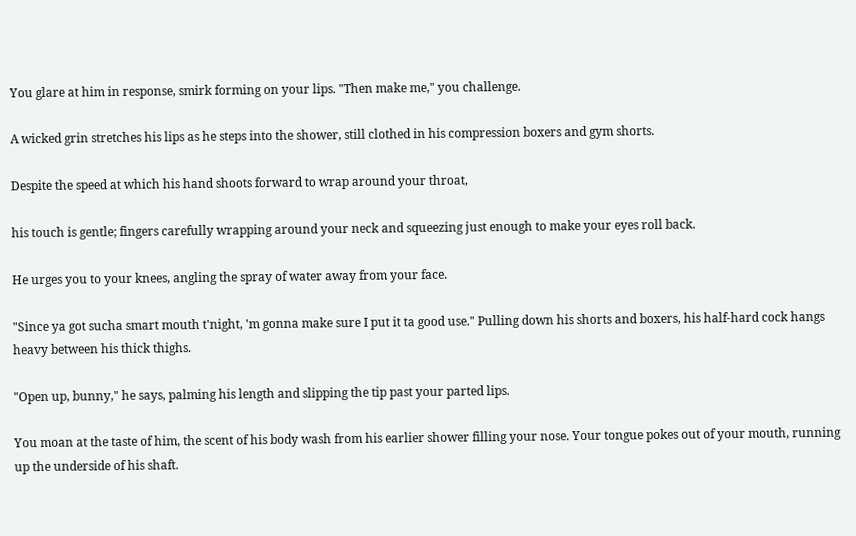You glare at him in response, smirk forming on your lips. "Then make me," you challenge.

A wicked grin stretches his lips as he steps into the shower, still clothed in his compression boxers and gym shorts.

Despite the speed at which his hand shoots forward to wrap around your throat,

his touch is gentle; fingers carefully wrapping around your neck and squeezing just enough to make your eyes roll back.

He urges you to your knees, angling the spray of water away from your face.

"Since ya got sucha smart mouth t'night, 'm gonna make sure I put it ta good use." Pulling down his shorts and boxers, his half-hard cock hangs heavy between his thick thighs.

"Open up, bunny," he says, palming his length and slipping the tip past your parted lips.

You moan at the taste of him, the scent of his body wash from his earlier shower filling your nose. Your tongue pokes out of your mouth, running up the underside of his shaft.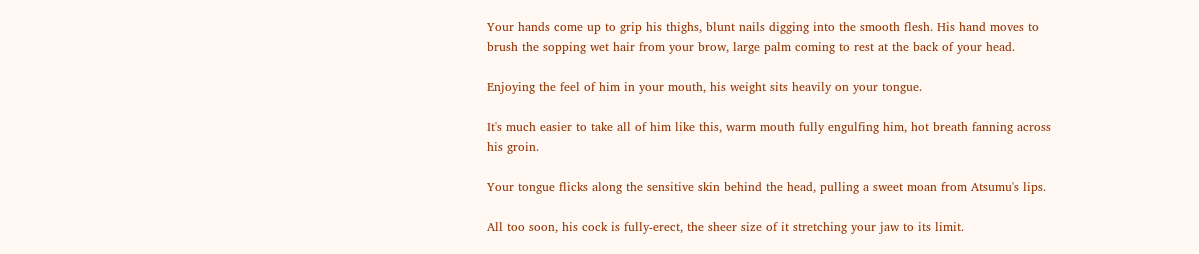Your hands come up to grip his thighs, blunt nails digging into the smooth flesh. His hand moves to brush the sopping wet hair from your brow, large palm coming to rest at the back of your head.

Enjoying the feel of him in your mouth, his weight sits heavily on your tongue.

It's much easier to take all of him like this, warm mouth fully engulfing him, hot breath fanning across his groin.

Your tongue flicks along the sensitive skin behind the head, pulling a sweet moan from Atsumu's lips.

All too soon, his cock is fully-erect, the sheer size of it stretching your jaw to its limit.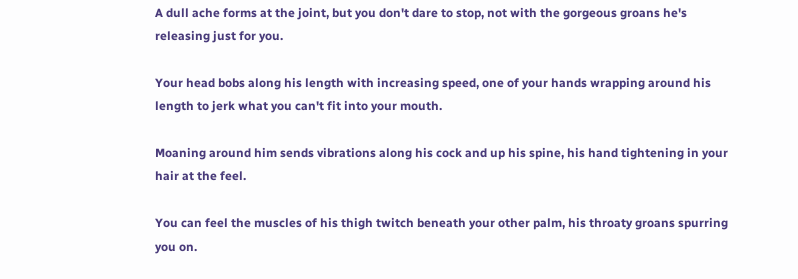A dull ache forms at the joint, but you don't dare to stop, not with the gorgeous groans he's releasing just for you.

Your head bobs along his length with increasing speed, one of your hands wrapping around his length to jerk what you can't fit into your mouth.

Moaning around him sends vibrations along his cock and up his spine, his hand tightening in your hair at the feel.

You can feel the muscles of his thigh twitch beneath your other palm, his throaty groans spurring you on.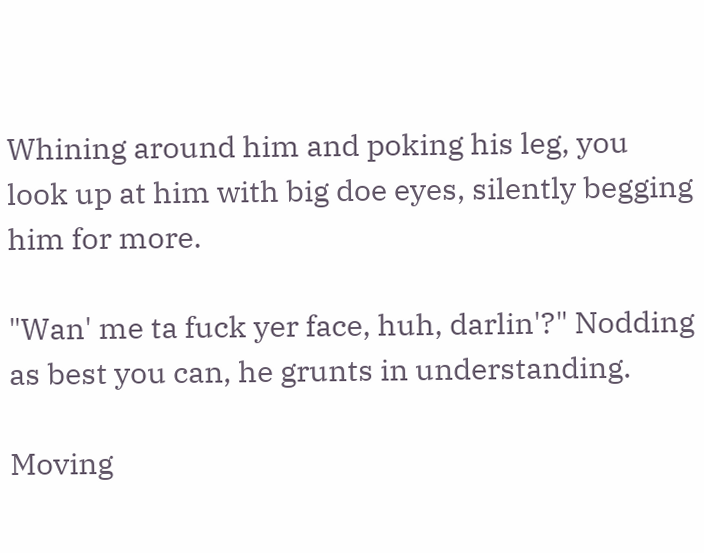Whining around him and poking his leg, you look up at him with big doe eyes, silently begging him for more.

"Wan' me ta fuck yer face, huh, darlin'?" Nodding as best you can, he grunts in understanding.

Moving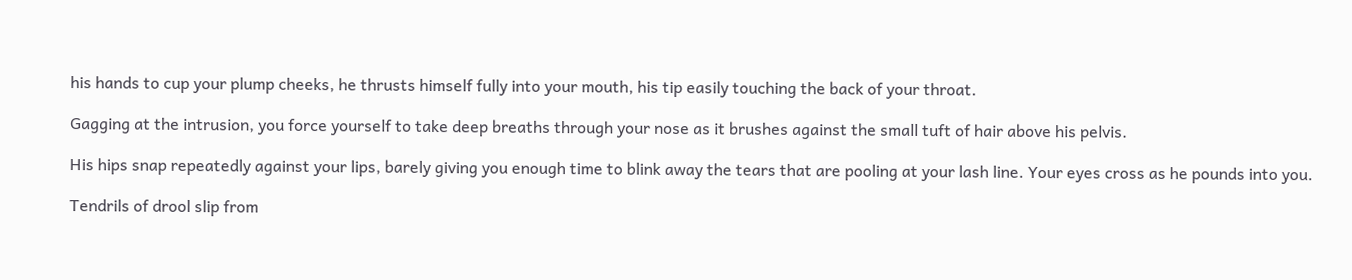his hands to cup your plump cheeks, he thrusts himself fully into your mouth, his tip easily touching the back of your throat.

Gagging at the intrusion, you force yourself to take deep breaths through your nose as it brushes against the small tuft of hair above his pelvis.

His hips snap repeatedly against your lips, barely giving you enough time to blink away the tears that are pooling at your lash line. Your eyes cross as he pounds into you.

Tendrils of drool slip from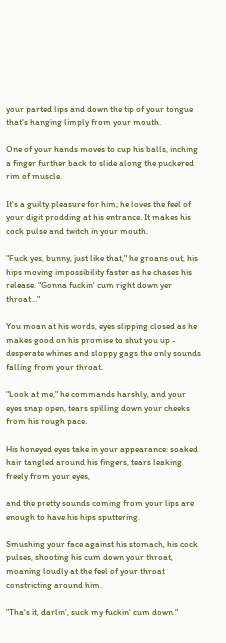your parted lips and down the tip of your tongue that's hanging limply from your mouth.

One of your hands moves to cup his balls, inching a finger further back to slide along the puckered rim of muscle.

It's a guilty pleasure for him; he loves the feel of your digit prodding at his entrance. It makes his cock pulse and twitch in your mouth.

"Fuck yes, bunny, just like that," he groans out, his hips moving impossibility faster as he chases his release. "Gonna fuckin' cum right down yer throat..."

You moan at his words, eyes slipping closed as he makes good on his promise to shut you up - desperate whines and sloppy gags the only sounds falling from your throat.

"Look at me," he commands harshly, and your eyes snap open, tears spilling down your cheeks from his rough pace.

His honeyed eyes take in your appearance: soaked hair tangled around his fingers, tears leaking freely from your eyes,

and the pretty sounds coming from your lips are enough to have his hips sputtering.

Smushing your face against his stomach, his cock pulses, shooting his cum down your throat, moaning loudly at the feel of your throat constricting around him.

"Tha's it, darlin', suck my fuckin' cum down."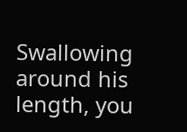Swallowing around his length, you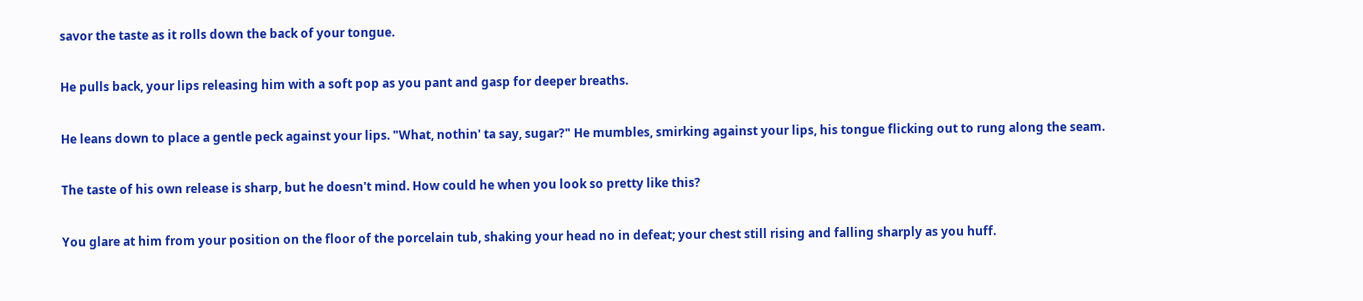savor the taste as it rolls down the back of your tongue.

He pulls back, your lips releasing him with a soft pop as you pant and gasp for deeper breaths.

He leans down to place a gentle peck against your lips. "What, nothin' ta say, sugar?" He mumbles, smirking against your lips, his tongue flicking out to rung along the seam.

The taste of his own release is sharp, but he doesn't mind. How could he when you look so pretty like this?

You glare at him from your position on the floor of the porcelain tub, shaking your head no in defeat; your chest still rising and falling sharply as you huff.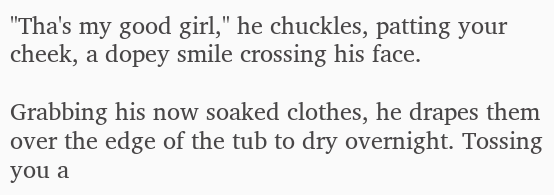"Tha's my good girl," he chuckles, patting your cheek, a dopey smile crossing his face.

Grabbing his now soaked clothes, he drapes them over the edge of the tub to dry overnight. Tossing you a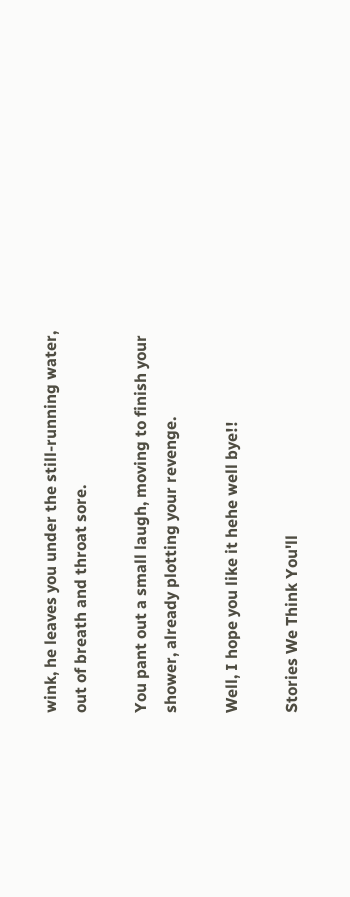wink, he leaves you under the still-running water, out of breath and throat sore.

You pant out a small laugh, moving to finish your shower, already plotting your revenge.

Well, I hope you like it hehe well bye!!

Stories We Think You'll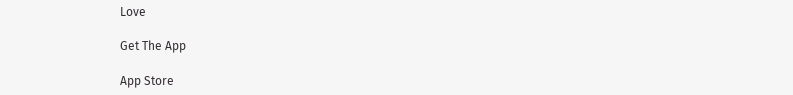Love

Get The App

App Store